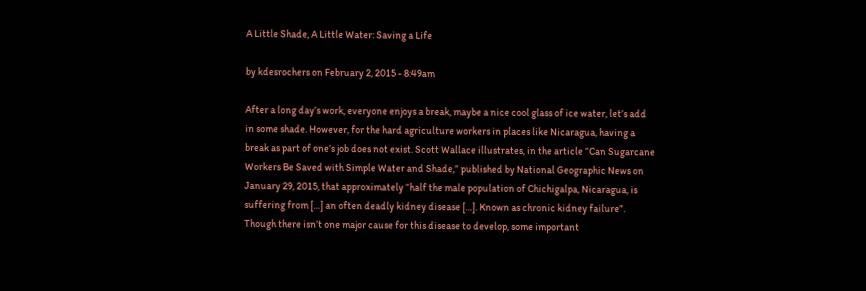A Little Shade, A Little Water: Saving a Life

by kdesrochers on February 2, 2015 - 8:49am

After a long day’s work, everyone enjoys a break, maybe a nice cool glass of ice water, let’s add in some shade. However, for the hard agriculture workers in places like Nicaragua, having a break as part of one’s job does not exist. Scott Wallace illustrates, in the article “Can Sugarcane Workers Be Saved with Simple Water and Shade,” published by National Geographic News on January 29, 2015, that approximately “half the male population of Chichigalpa, Nicaragua, is suffering from […] an often deadly kidney disease […]. Known as chronic kidney failure”. Though there isn’t one major cause for this disease to develop, some important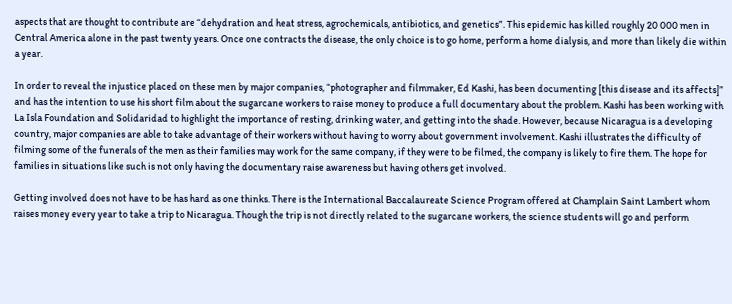aspects that are thought to contribute are “dehydration and heat stress, agrochemicals, antibiotics, and genetics”. This epidemic has killed roughly 20 000 men in Central America alone in the past twenty years. Once one contracts the disease, the only choice is to go home, perform a home dialysis, and more than likely die within a year.

In order to reveal the injustice placed on these men by major companies, “photographer and filmmaker, Ed Kashi, has been documenting [this disease and its affects]” and has the intention to use his short film about the sugarcane workers to raise money to produce a full documentary about the problem. Kashi has been working with La Isla Foundation and Solidaridad to highlight the importance of resting, drinking water, and getting into the shade. However, because Nicaragua is a developing country, major companies are able to take advantage of their workers without having to worry about government involvement. Kashi illustrates the difficulty of filming some of the funerals of the men as their families may work for the same company, if they were to be filmed, the company is likely to fire them. The hope for families in situations like such is not only having the documentary raise awareness but having others get involved.

Getting involved does not have to be has hard as one thinks. There is the International Baccalaureate Science Program offered at Champlain Saint Lambert whom raises money every year to take a trip to Nicaragua. Though the trip is not directly related to the sugarcane workers, the science students will go and perform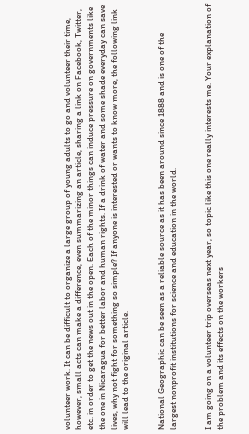volunteer work. It can be difficult to organize a large group of young adults to go and volunteer their time, however, small acts can make a difference, even summarizing an article, sharing a link on Facebook, Twitter, etc. in order to get the news out in the open. Each of the minor things can induce pressure on governments like the one in Nicaragua for better labor and human rights. If a drink of water and some shade everyday can save lives, why not fight for something so simple? If anyone is interested or wants to know more, the following link will lead to the original article.


National Geographic can be seen as a reliable source as it has been around since 1888 and is one of the largest nonprofit institutions for science and education in the world.


I am going on a volunteer trip overseas next year, so topic like this one really interests me. Your explanation of the problem and its effects on the workers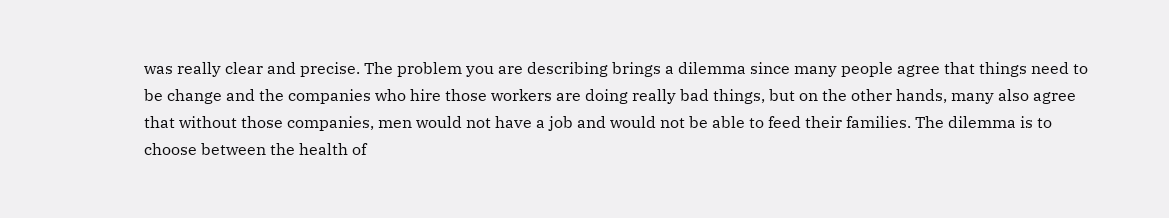was really clear and precise. The problem you are describing brings a dilemma since many people agree that things need to be change and the companies who hire those workers are doing really bad things, but on the other hands, many also agree that without those companies, men would not have a job and would not be able to feed their families. The dilemma is to choose between the health of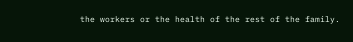the workers or the health of the rest of the family.